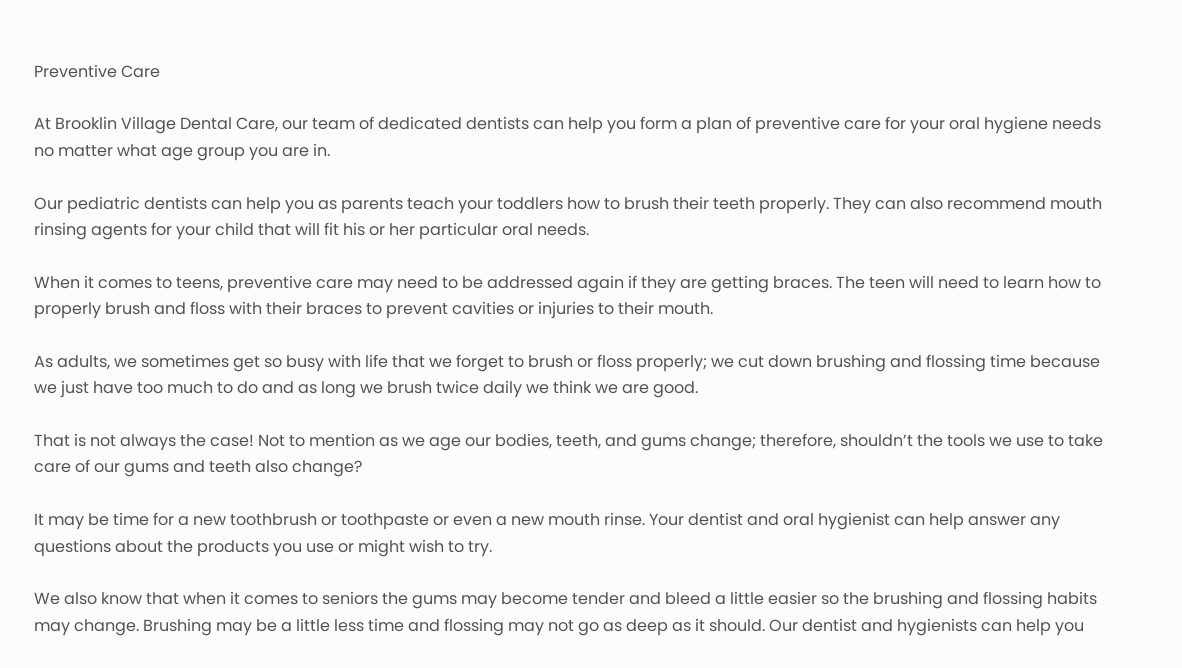Preventive Care

At Brooklin Village Dental Care, our team of dedicated dentists can help you form a plan of preventive care for your oral hygiene needs no matter what age group you are in.

Our pediatric dentists can help you as parents teach your toddlers how to brush their teeth properly. They can also recommend mouth rinsing agents for your child that will fit his or her particular oral needs.

When it comes to teens, preventive care may need to be addressed again if they are getting braces. The teen will need to learn how to properly brush and floss with their braces to prevent cavities or injuries to their mouth.

As adults, we sometimes get so busy with life that we forget to brush or floss properly; we cut down brushing and flossing time because we just have too much to do and as long we brush twice daily we think we are good.

That is not always the case! Not to mention as we age our bodies, teeth, and gums change; therefore, shouldn’t the tools we use to take care of our gums and teeth also change?

It may be time for a new toothbrush or toothpaste or even a new mouth rinse. Your dentist and oral hygienist can help answer any questions about the products you use or might wish to try.

We also know that when it comes to seniors the gums may become tender and bleed a little easier so the brushing and flossing habits may change. Brushing may be a little less time and flossing may not go as deep as it should. Our dentist and hygienists can help you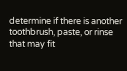determine if there is another toothbrush, paste, or rinse that may fit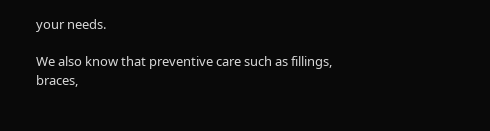your needs.

We also know that preventive care such as fillings, braces,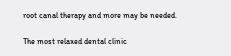root canal therapy and more may be needed.

The most relaxed dental clinic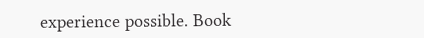experience possible. Book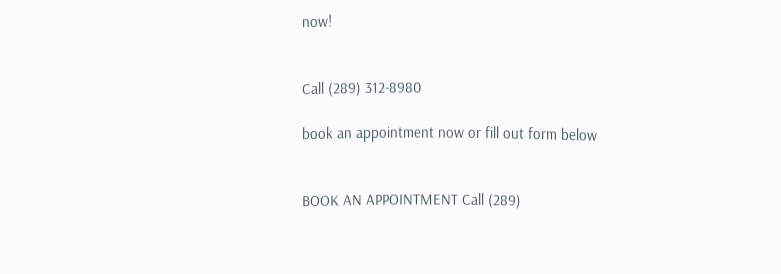now!


Call (289) 312-8980

book an appointment now or fill out form below


BOOK AN APPOINTMENT Call (289)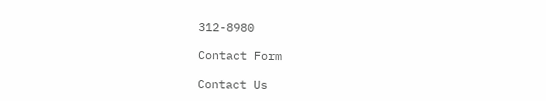312-8980

Contact Form

Contact Us